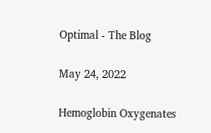Optimal - The Blog

May 24, 2022

Hemoglobin Oxygenates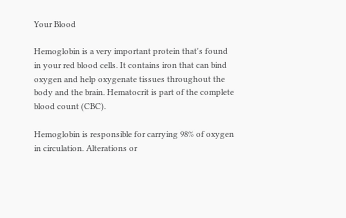Your Blood

Hemoglobin is a very important protein that's found in your red blood cells. It contains iron that can bind oxygen and help oxygenate tissues throughout the body and the brain. Hematocrit is part of the complete blood count (CBC).

Hemoglobin is responsible for carrying 98% of oxygen in circulation. Alterations or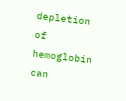depletion of hemoglobin can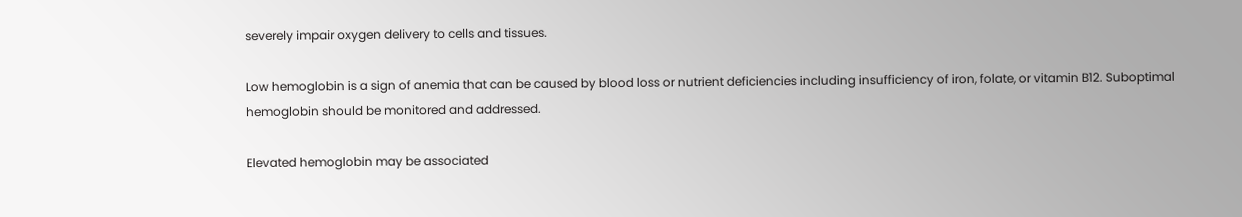severely impair oxygen delivery to cells and tissues.

Low hemoglobin is a sign of anemia that can be caused by blood loss or nutrient deficiencies including insufficiency of iron, folate, or vitamin B12. Suboptimal hemoglobin should be monitored and addressed.

Elevated hemoglobin may be associated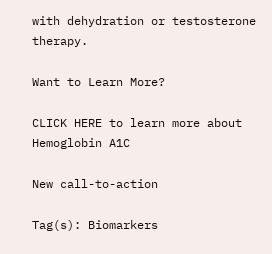with dehydration or testosterone therapy.

Want to Learn More?

CLICK HERE to learn more about Hemoglobin A1C

New call-to-action

Tag(s): Biomarkers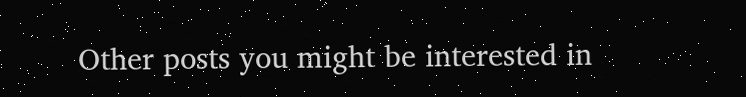Other posts you might be interested in